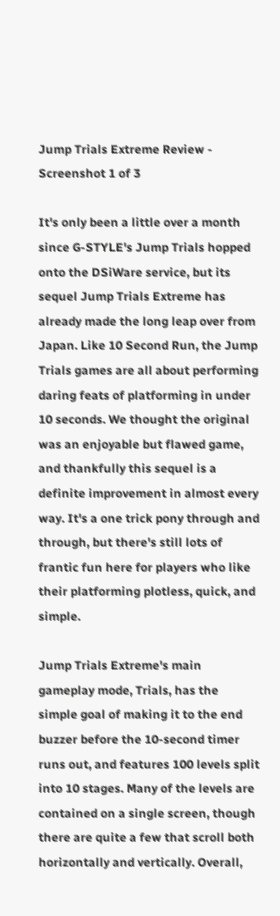Jump Trials Extreme Review - Screenshot 1 of 3

It's only been a little over a month since G-STYLE's Jump Trials hopped onto the DSiWare service, but its sequel Jump Trials Extreme has already made the long leap over from Japan. Like 10 Second Run, the Jump Trials games are all about performing daring feats of platforming in under 10 seconds. We thought the original was an enjoyable but flawed game, and thankfully this sequel is a definite improvement in almost every way. It's a one trick pony through and through, but there's still lots of frantic fun here for players who like their platforming plotless, quick, and simple.

Jump Trials Extreme's main gameplay mode, Trials, has the simple goal of making it to the end buzzer before the 10-second timer runs out, and features 100 levels split into 10 stages. Many of the levels are contained on a single screen, though there are quite a few that scroll both horizontally and vertically. Overall,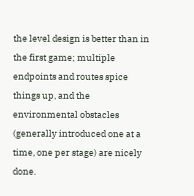the level design is better than in the first game; multiple endpoints and routes spice things up, and the environmental obstacles (generally introduced one at a time, one per stage) are nicely done.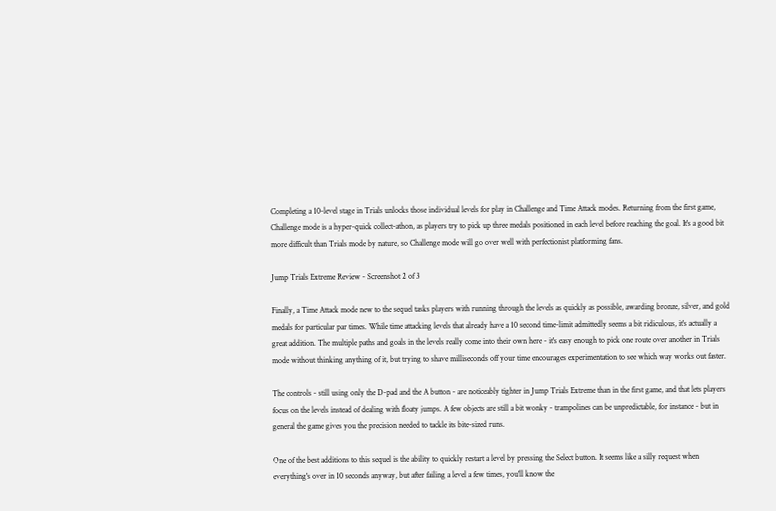Completing a 10-level stage in Trials unlocks those individual levels for play in Challenge and Time Attack modes. Returning from the first game, Challenge mode is a hyper-quick collect-athon, as players try to pick up three medals positioned in each level before reaching the goal. It's a good bit more difficult than Trials mode by nature, so Challenge mode will go over well with perfectionist platforming fans.

Jump Trials Extreme Review - Screenshot 2 of 3

Finally, a Time Attack mode new to the sequel tasks players with running through the levels as quickly as possible, awarding bronze, silver, and gold medals for particular par times. While time attacking levels that already have a 10 second time-limit admittedly seems a bit ridiculous, it's actually a great addition. The multiple paths and goals in the levels really come into their own here - it's easy enough to pick one route over another in Trials mode without thinking anything of it, but trying to shave milliseconds off your time encourages experimentation to see which way works out faster.

The controls - still using only the D-pad and the A button - are noticeably tighter in Jump Trials Extreme than in the first game, and that lets players focus on the levels instead of dealing with floaty jumps. A few objects are still a bit wonky - trampolines can be unpredictable, for instance - but in general the game gives you the precision needed to tackle its bite-sized runs.

One of the best additions to this sequel is the ability to quickly restart a level by pressing the Select button. It seems like a silly request when everything's over in 10 seconds anyway, but after failing a level a few times, you'll know the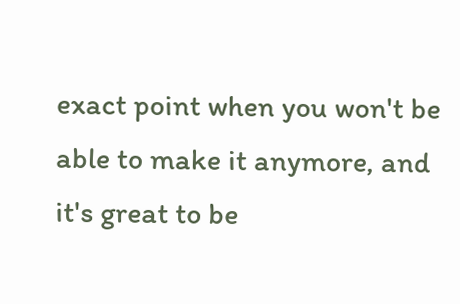exact point when you won't be able to make it anymore, and it's great to be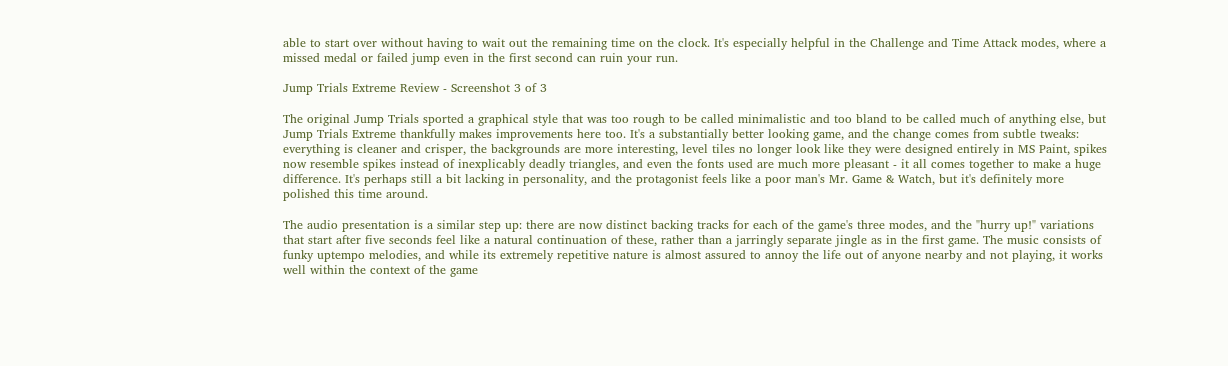able to start over without having to wait out the remaining time on the clock. It's especially helpful in the Challenge and Time Attack modes, where a missed medal or failed jump even in the first second can ruin your run.

Jump Trials Extreme Review - Screenshot 3 of 3

The original Jump Trials sported a graphical style that was too rough to be called minimalistic and too bland to be called much of anything else, but Jump Trials Extreme thankfully makes improvements here too. It's a substantially better looking game, and the change comes from subtle tweaks: everything is cleaner and crisper, the backgrounds are more interesting, level tiles no longer look like they were designed entirely in MS Paint, spikes now resemble spikes instead of inexplicably deadly triangles, and even the fonts used are much more pleasant - it all comes together to make a huge difference. It's perhaps still a bit lacking in personality, and the protagonist feels like a poor man's Mr. Game & Watch, but it's definitely more polished this time around.

The audio presentation is a similar step up: there are now distinct backing tracks for each of the game's three modes, and the "hurry up!" variations that start after five seconds feel like a natural continuation of these, rather than a jarringly separate jingle as in the first game. The music consists of funky uptempo melodies, and while its extremely repetitive nature is almost assured to annoy the life out of anyone nearby and not playing, it works well within the context of the game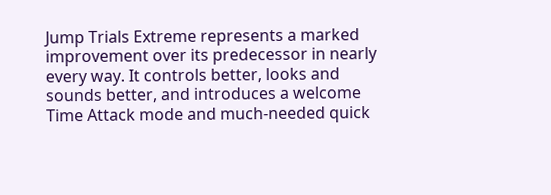Jump Trials Extreme represents a marked improvement over its predecessor in nearly every way. It controls better, looks and sounds better, and introduces a welcome Time Attack mode and much-needed quick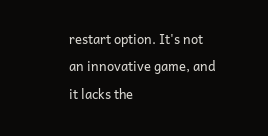restart option. It's not an innovative game, and it lacks the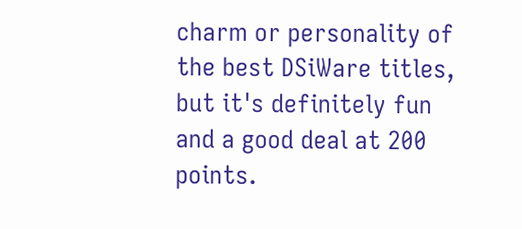charm or personality of the best DSiWare titles, but it's definitely fun and a good deal at 200 points.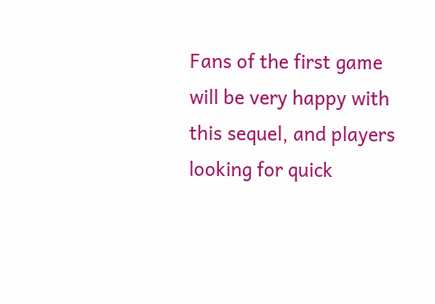Fans of the first game will be very happy with this sequel, and players looking for quick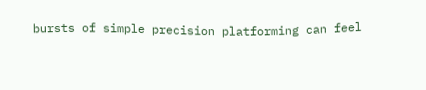bursts of simple precision platforming can feel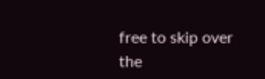free to skip over the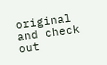original and check out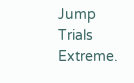Jump Trials Extreme.